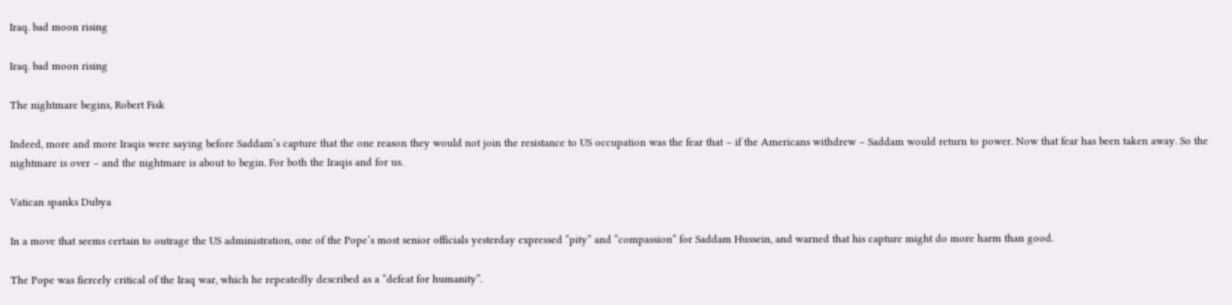Iraq. bad moon rising

Iraq. bad moon rising

The nightmare begins, Robert Fisk

Indeed, more and more Iraqis were saying before Saddam’s capture that the one reason they would not join the resistance to US occupation was the fear that – if the Americans withdrew – Saddam would return to power. Now that fear has been taken away. So the nightmare is over – and the nightmare is about to begin. For both the Iraqis and for us.

Vatican spanks Dubya

In a move that seems certain to outrage the US administration, one of the Pope’s most senior officials yesterday expressed “pity” and “compassion” for Saddam Hussein, and warned that his capture might do more harm than good.

The Pope was fiercely critical of the Iraq war, which he repeatedly described as a “defeat for humanity”.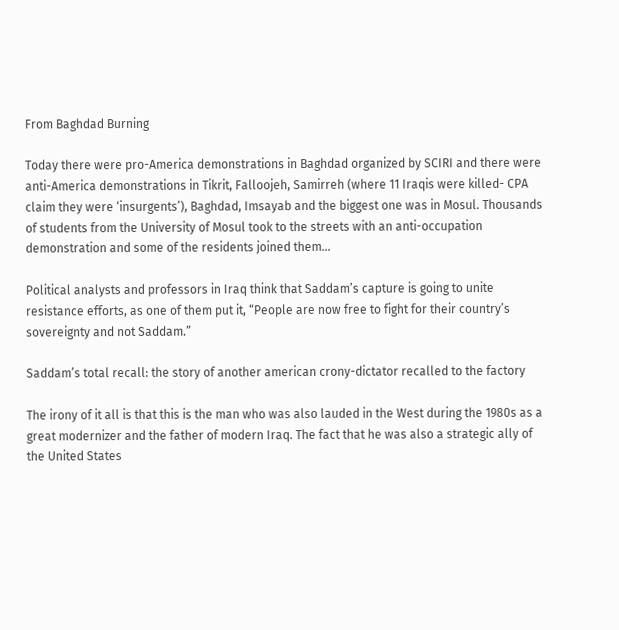From Baghdad Burning

Today there were pro-America demonstrations in Baghdad organized by SCIRI and there were anti-America demonstrations in Tikrit, Falloojeh, Samirreh (where 11 Iraqis were killed- CPA claim they were ‘insurgents’), Baghdad, Imsayab and the biggest one was in Mosul. Thousands of students from the University of Mosul took to the streets with an anti-occupation demonstration and some of the residents joined them…

Political analysts and professors in Iraq think that Saddam’s capture is going to unite resistance efforts, as one of them put it, “People are now free to fight for their country’s sovereignty and not Saddam.”

Saddam’s total recall: the story of another american crony-dictator recalled to the factory

The irony of it all is that this is the man who was also lauded in the West during the 1980s as a great modernizer and the father of modern Iraq. The fact that he was also a strategic ally of the United States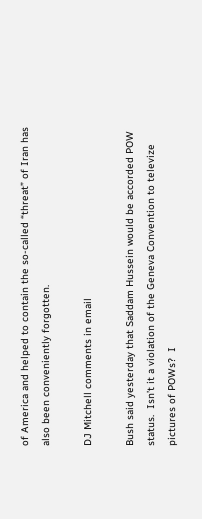of America and helped to contain the so-called “threat” of Iran has also been conveniently forgotten.

DJ Mitchell comments in email

Bush said yesterday that Saddam Hussein would be accorded POW status.  Isn’t it a violation of the Geneva Convention to televize pictures of POWs?  I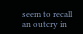seem to recall an outcry in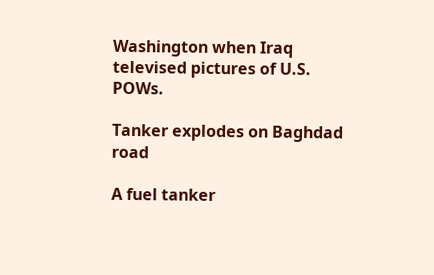Washington when Iraq televised pictures of U.S. POWs.

Tanker explodes on Baghdad road

A fuel tanker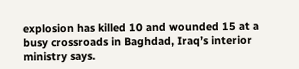explosion has killed 10 and wounded 15 at a busy crossroads in Baghdad, Iraq’s interior ministry says.